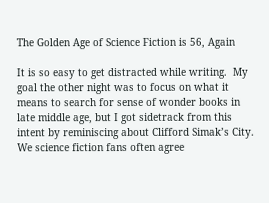The Golden Age of Science Fiction is 56, Again

It is so easy to get distracted while writing.  My goal the other night was to focus on what it means to search for sense of wonder books in late middle age, but I got sidetrack from this intent by reminiscing about Clifford Simak’s City.  We science fiction fans often agree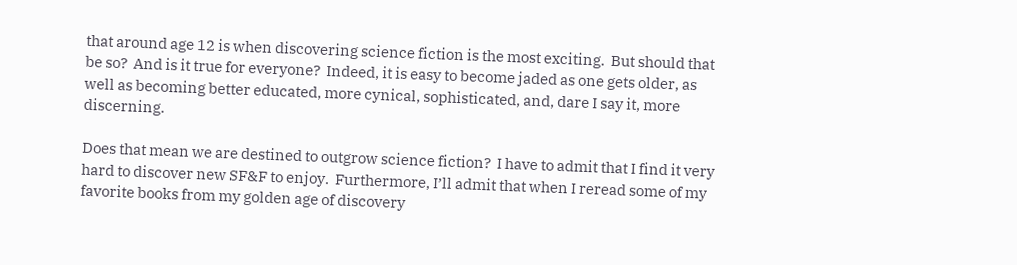that around age 12 is when discovering science fiction is the most exciting.  But should that be so?  And is it true for everyone?  Indeed, it is easy to become jaded as one gets older, as well as becoming better educated, more cynical, sophisticated, and, dare I say it, more discerning.

Does that mean we are destined to outgrow science fiction?  I have to admit that I find it very hard to discover new SF&F to enjoy.  Furthermore, I’ll admit that when I reread some of my favorite books from my golden age of discovery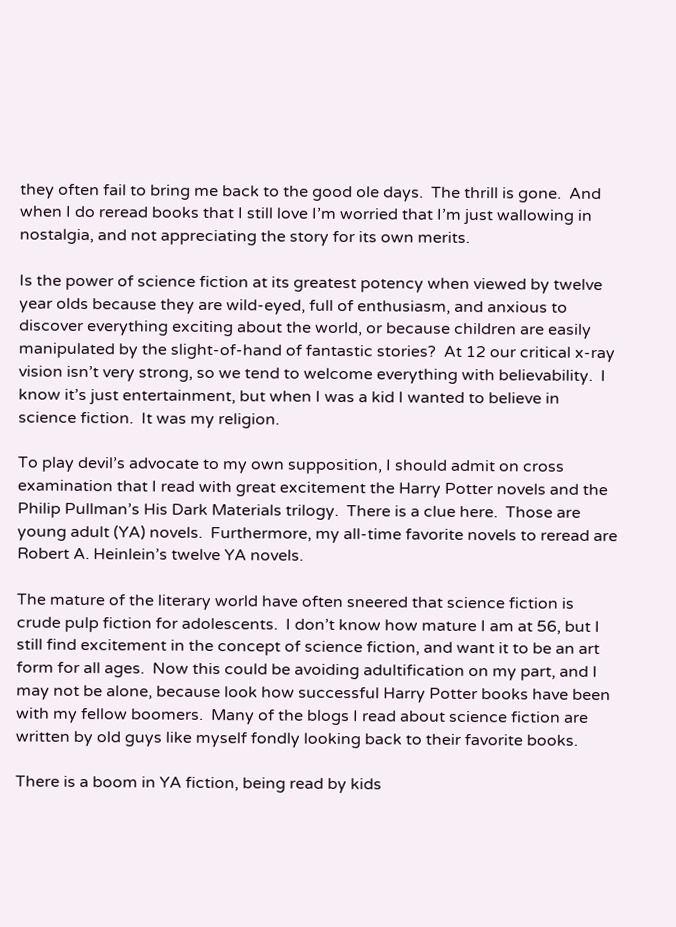they often fail to bring me back to the good ole days.  The thrill is gone.  And when I do reread books that I still love I’m worried that I’m just wallowing in nostalgia, and not appreciating the story for its own merits.

Is the power of science fiction at its greatest potency when viewed by twelve year olds because they are wild-eyed, full of enthusiasm, and anxious to discover everything exciting about the world, or because children are easily manipulated by the slight-of-hand of fantastic stories?  At 12 our critical x-ray vision isn’t very strong, so we tend to welcome everything with believability.  I know it’s just entertainment, but when I was a kid I wanted to believe in science fiction.  It was my religion.

To play devil’s advocate to my own supposition, I should admit on cross examination that I read with great excitement the Harry Potter novels and the Philip Pullman’s His Dark Materials trilogy.  There is a clue here.  Those are young adult (YA) novels.  Furthermore, my all-time favorite novels to reread are Robert A. Heinlein’s twelve YA novels.

The mature of the literary world have often sneered that science fiction is crude pulp fiction for adolescents.  I don’t know how mature I am at 56, but I still find excitement in the concept of science fiction, and want it to be an art form for all ages.  Now this could be avoiding adultification on my part, and I may not be alone, because look how successful Harry Potter books have been with my fellow boomers.  Many of the blogs I read about science fiction are written by old guys like myself fondly looking back to their favorite books.

There is a boom in YA fiction, being read by kids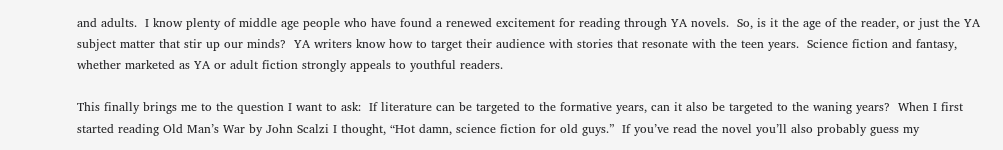and adults.  I know plenty of middle age people who have found a renewed excitement for reading through YA novels.  So, is it the age of the reader, or just the YA subject matter that stir up our minds?  YA writers know how to target their audience with stories that resonate with the teen years.  Science fiction and fantasy, whether marketed as YA or adult fiction strongly appeals to youthful readers.

This finally brings me to the question I want to ask:  If literature can be targeted to the formative years, can it also be targeted to the waning years?  When I first started reading Old Man’s War by John Scalzi I thought, “Hot damn, science fiction for old guys.”  If you’ve read the novel you’ll also probably guess my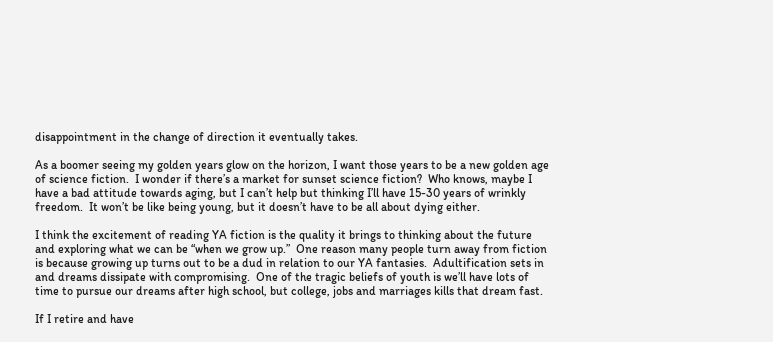disappointment in the change of direction it eventually takes.

As a boomer seeing my golden years glow on the horizon, I want those years to be a new golden age of science fiction.  I wonder if there’s a market for sunset science fiction?  Who knows, maybe I have a bad attitude towards aging, but I can’t help but thinking I’ll have 15-30 years of wrinkly freedom.  It won’t be like being young, but it doesn’t have to be all about dying either.

I think the excitement of reading YA fiction is the quality it brings to thinking about the future and exploring what we can be “when we grow up.”  One reason many people turn away from fiction is because growing up turns out to be a dud in relation to our YA fantasies.  Adultification sets in and dreams dissipate with compromising.  One of the tragic beliefs of youth is we’ll have lots of time to pursue our dreams after high school, but college, jobs and marriages kills that dream fast.

If I retire and have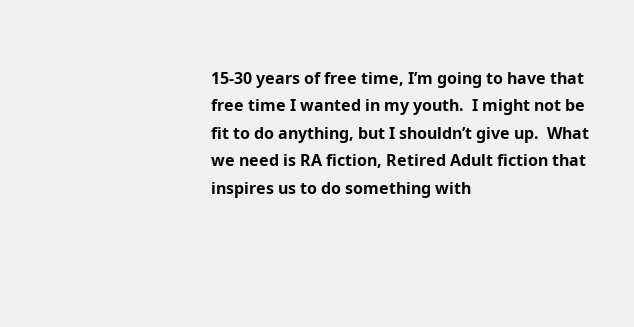15-30 years of free time, I’m going to have that free time I wanted in my youth.  I might not be fit to do anything, but I shouldn’t give up.  What we need is RA fiction, Retired Adult fiction that inspires us to do something with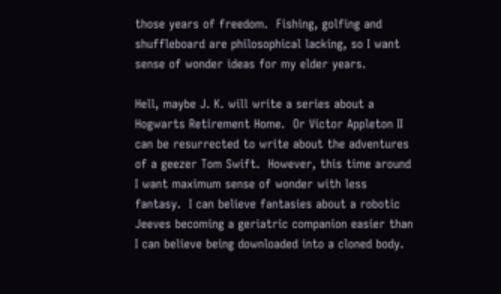those years of freedom.  Fishing, golfing and shuffleboard are philosophical lacking, so I want sense of wonder ideas for my elder years.

Hell, maybe J. K. will write a series about a Hogwarts Retirement Home.  Or Victor Appleton II can be resurrected to write about the adventures of a geezer Tom Swift.  However, this time around I want maximum sense of wonder with less fantasy.  I can believe fantasies about a robotic Jeeves becoming a geriatric companion easier than I can believe being downloaded into a cloned body.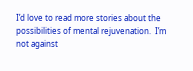I’d love to read more stories about the possibilities of mental rejuvenation.  I’m not against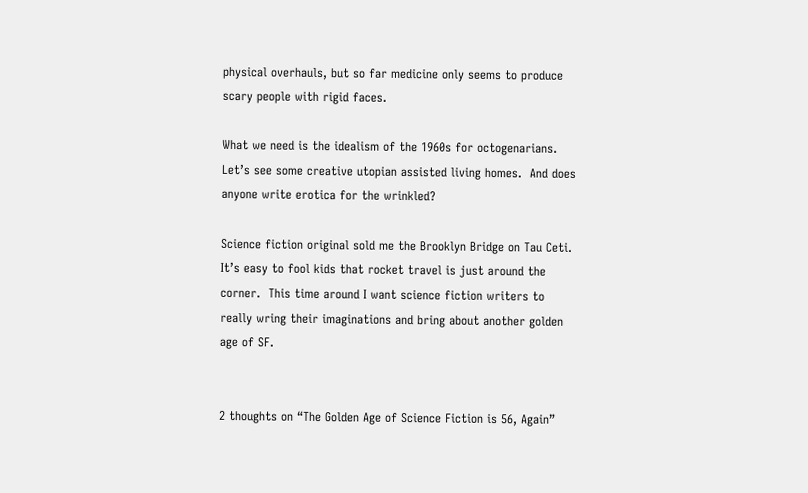physical overhauls, but so far medicine only seems to produce scary people with rigid faces.

What we need is the idealism of the 1960s for octogenarians.  Let’s see some creative utopian assisted living homes.  And does anyone write erotica for the wrinkled?

Science fiction original sold me the Brooklyn Bridge on Tau Ceti.  It’s easy to fool kids that rocket travel is just around the corner.  This time around I want science fiction writers to really wring their imaginations and bring about another golden age of SF.


2 thoughts on “The Golden Age of Science Fiction is 56, Again”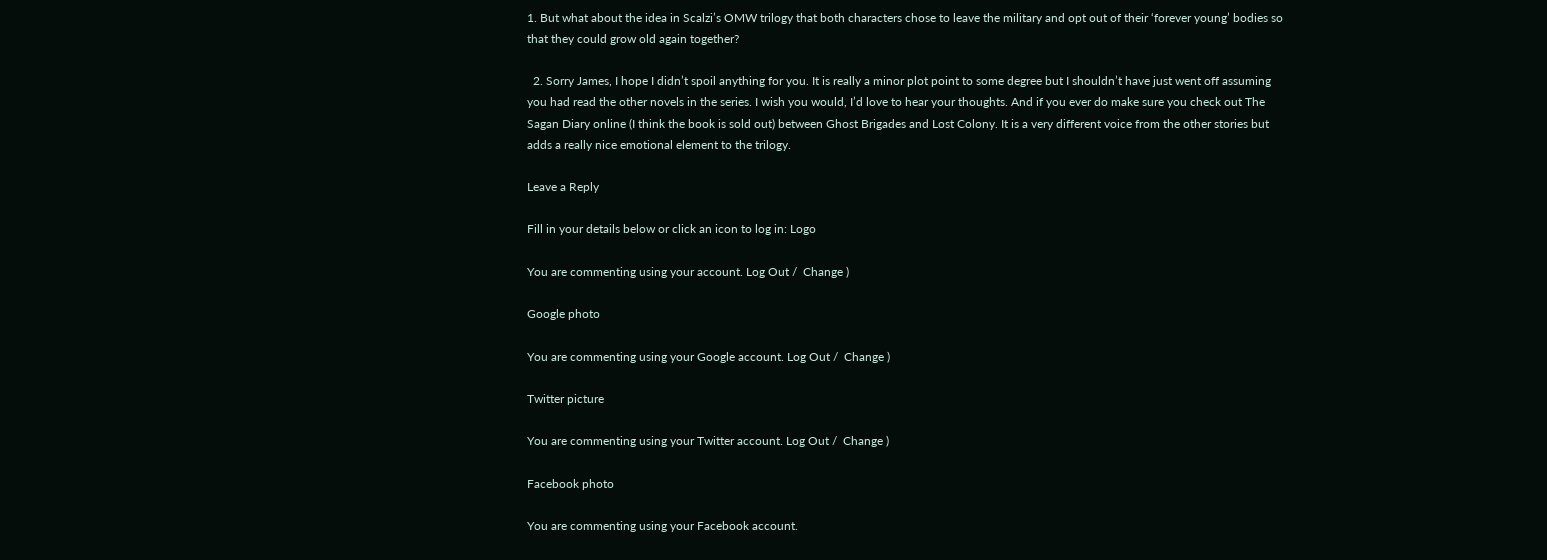1. But what about the idea in Scalzi’s OMW trilogy that both characters chose to leave the military and opt out of their ‘forever young’ bodies so that they could grow old again together?

  2. Sorry James, I hope I didn’t spoil anything for you. It is really a minor plot point to some degree but I shouldn’t have just went off assuming you had read the other novels in the series. I wish you would, I’d love to hear your thoughts. And if you ever do make sure you check out The Sagan Diary online (I think the book is sold out) between Ghost Brigades and Lost Colony. It is a very different voice from the other stories but adds a really nice emotional element to the trilogy.

Leave a Reply

Fill in your details below or click an icon to log in: Logo

You are commenting using your account. Log Out /  Change )

Google photo

You are commenting using your Google account. Log Out /  Change )

Twitter picture

You are commenting using your Twitter account. Log Out /  Change )

Facebook photo

You are commenting using your Facebook account.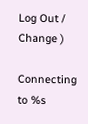Log Out /  Change )

Connecting to %s